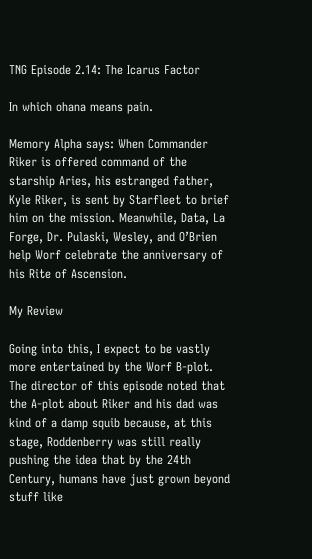TNG Episode 2.14: The Icarus Factor

In which ohana means pain.

Memory Alpha says: When Commander Riker is offered command of the starship Aries, his estranged father, Kyle Riker, is sent by Starfleet to brief him on the mission. Meanwhile, Data, La Forge, Dr. Pulaski, Wesley, and O’Brien help Worf celebrate the anniversary of his Rite of Ascension.

My Review

Going into this, I expect to be vastly more entertained by the Worf B-plot. The director of this episode noted that the A-plot about Riker and his dad was kind of a damp squib because, at this stage, Roddenberry was still really pushing the idea that by the 24th Century, humans have just grown beyond stuff like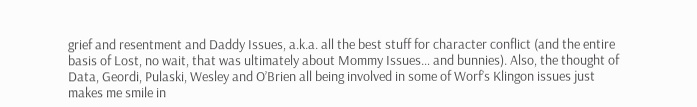grief and resentment and Daddy Issues, a.k.a. all the best stuff for character conflict (and the entire basis of Lost, no wait, that was ultimately about Mommy Issues… and bunnies). Also, the thought of Data, Geordi, Pulaski, Wesley and O’Brien all being involved in some of Worf’s Klingon issues just makes me smile in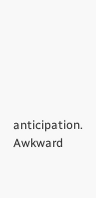anticipation. Awkward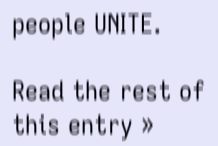people UNITE.

Read the rest of this entry »